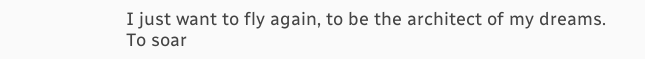I just want to fly again, to be the architect of my dreams. To soar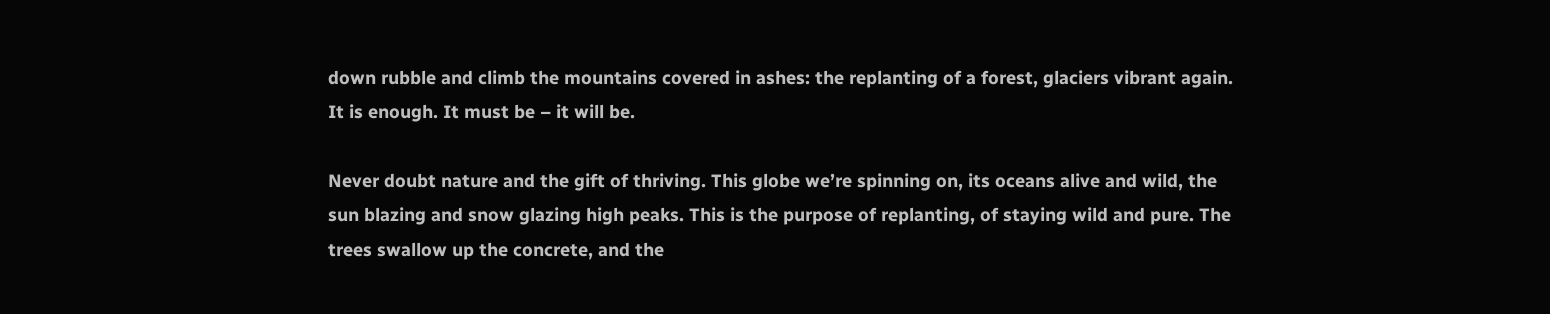down rubble and climb the mountains covered in ashes: the replanting of a forest, glaciers vibrant again. It is enough. It must be – it will be.

Never doubt nature and the gift of thriving. This globe we’re spinning on, its oceans alive and wild, the sun blazing and snow glazing high peaks. This is the purpose of replanting, of staying wild and pure. The trees swallow up the concrete, and the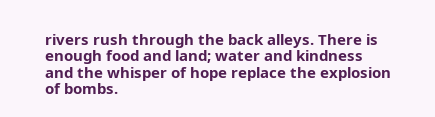rivers rush through the back alleys. There is enough food and land; water and kindness and the whisper of hope replace the explosion of bombs.